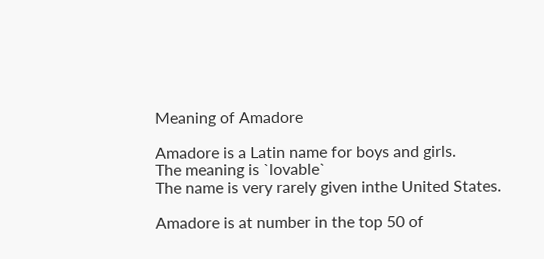Meaning of Amadore

Amadore is a Latin name for boys and girls.
The meaning is `lovable`
The name is very rarely given inthe United States.

Amadore is at number in the top 50 of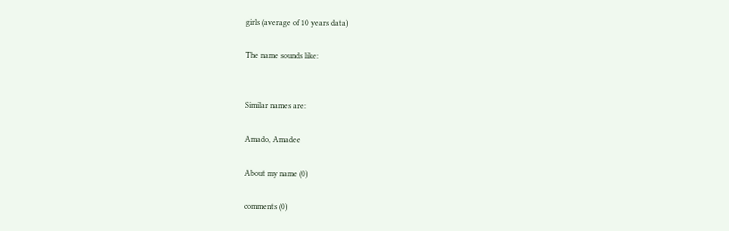girls (average of 10 years data)

The name sounds like:


Similar names are:

Amado, Amadee

About my name (0)

comments (0)